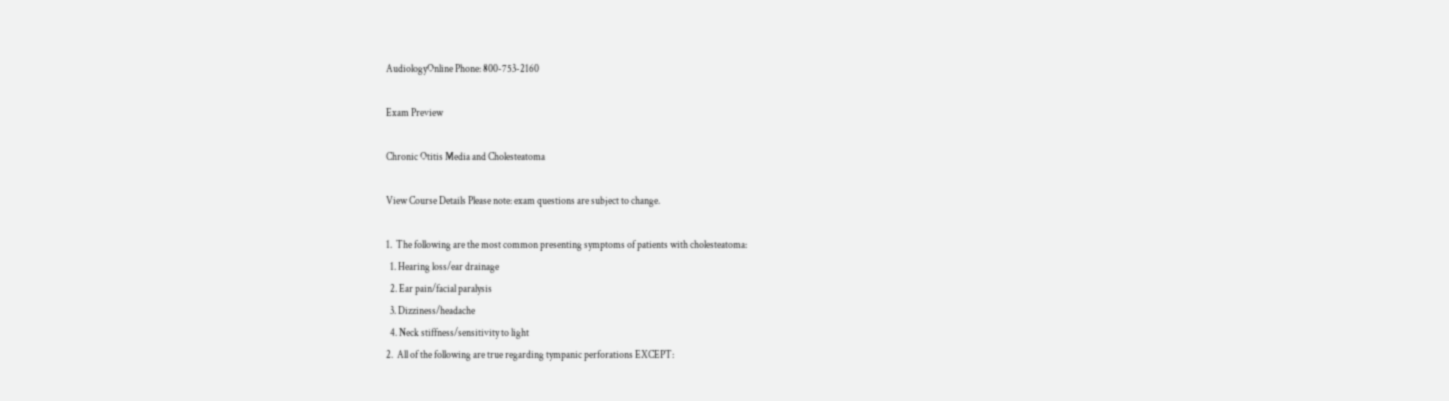AudiologyOnline Phone: 800-753-2160

Exam Preview

Chronic Otitis Media and Cholesteatoma

View Course Details Please note: exam questions are subject to change.

1.  The following are the most common presenting symptoms of patients with cholesteatoma:
  1. Hearing loss/ear drainage
  2. Ear pain/facial paralysis
  3. Dizziness/headache
  4. Neck stiffness/sensitivity to light
2.  All of the following are true regarding tympanic perforations EXCEPT: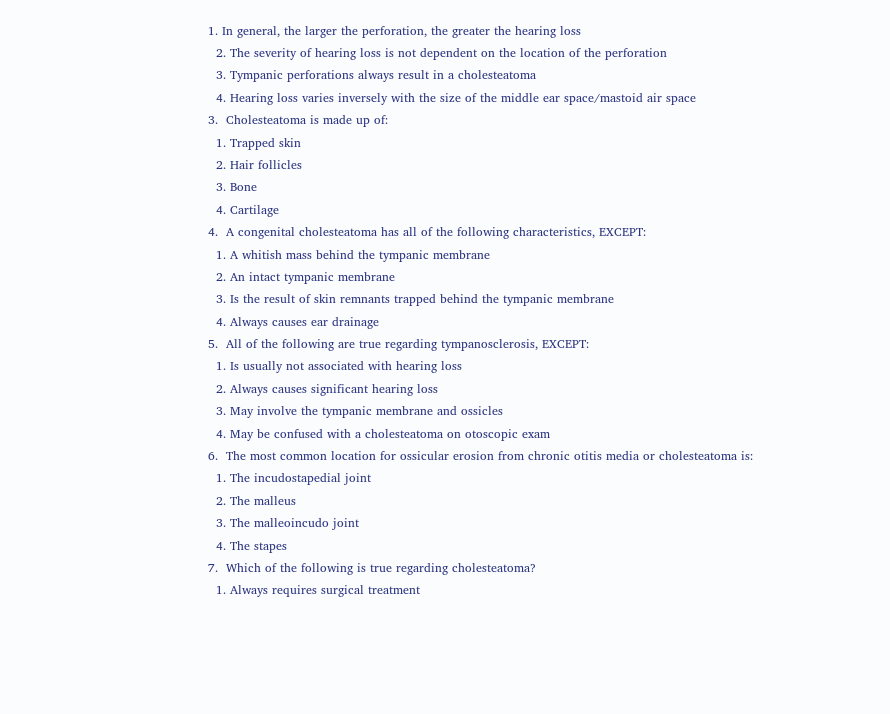1. In general, the larger the perforation, the greater the hearing loss
  2. The severity of hearing loss is not dependent on the location of the perforation
  3. Tympanic perforations always result in a cholesteatoma
  4. Hearing loss varies inversely with the size of the middle ear space/mastoid air space
3.  Cholesteatoma is made up of:
  1. Trapped skin
  2. Hair follicles
  3. Bone
  4. Cartilage
4.  A congenital cholesteatoma has all of the following characteristics, EXCEPT:
  1. A whitish mass behind the tympanic membrane
  2. An intact tympanic membrane
  3. Is the result of skin remnants trapped behind the tympanic membrane
  4. Always causes ear drainage
5.  All of the following are true regarding tympanosclerosis, EXCEPT:
  1. Is usually not associated with hearing loss
  2. Always causes significant hearing loss
  3. May involve the tympanic membrane and ossicles
  4. May be confused with a cholesteatoma on otoscopic exam
6.  The most common location for ossicular erosion from chronic otitis media or cholesteatoma is:
  1. The incudostapedial joint
  2. The malleus
  3. The malleoincudo joint
  4. The stapes
7.  Which of the following is true regarding cholesteatoma?
  1. Always requires surgical treatment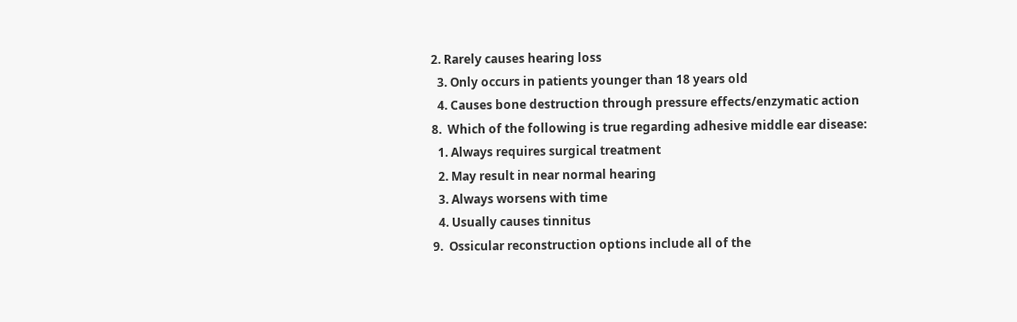2. Rarely causes hearing loss
  3. Only occurs in patients younger than 18 years old
  4. Causes bone destruction through pressure effects/enzymatic action
8.  Which of the following is true regarding adhesive middle ear disease:
  1. Always requires surgical treatment
  2. May result in near normal hearing
  3. Always worsens with time
  4. Usually causes tinnitus
9.  Ossicular reconstruction options include all of the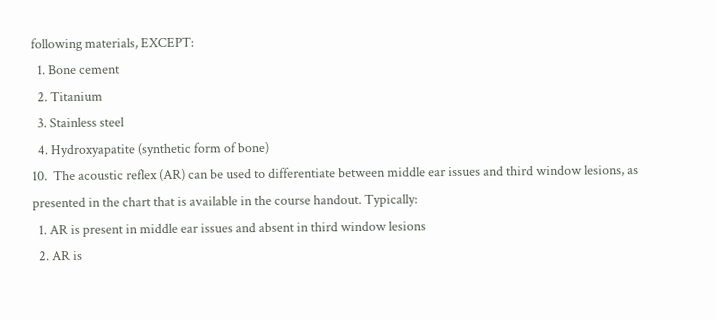following materials, EXCEPT:
  1. Bone cement
  2. Titanium
  3. Stainless steel
  4. Hydroxyapatite (synthetic form of bone)
10.  The acoustic reflex (AR) can be used to differentiate between middle ear issues and third window lesions, as presented in the chart that is available in the course handout. Typically:
  1. AR is present in middle ear issues and absent in third window lesions
  2. AR is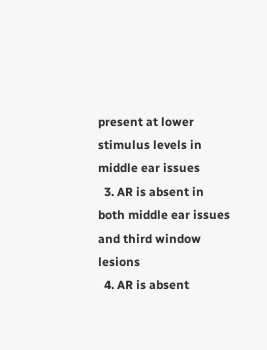present at lower stimulus levels in middle ear issues
  3. AR is absent in both middle ear issues and third window lesions
  4. AR is absent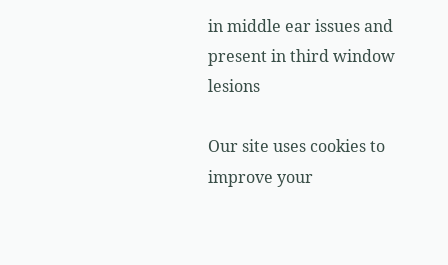in middle ear issues and present in third window lesions

Our site uses cookies to improve your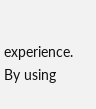experience. By using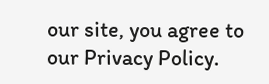our site, you agree to our Privacy Policy.